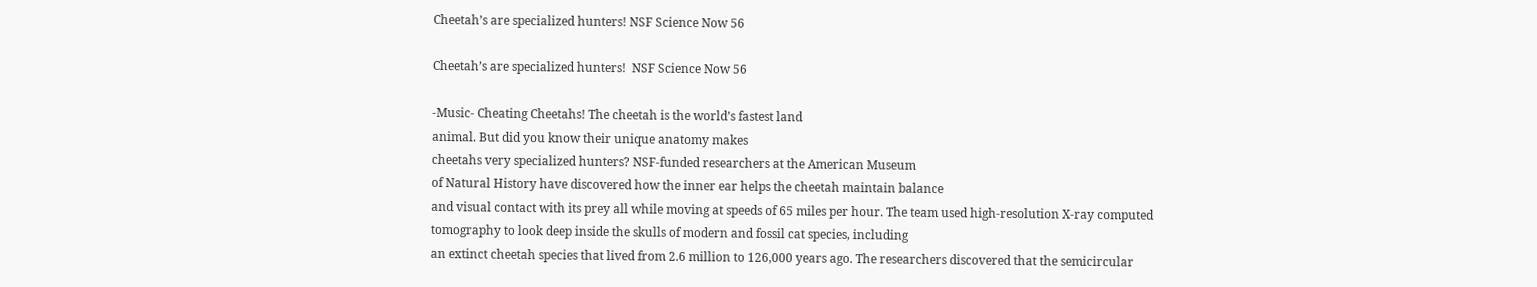Cheetah’s are specialized hunters! NSF Science Now 56

Cheetah’s are specialized hunters!  NSF Science Now 56

-Music- Cheating Cheetahs! The cheetah is the world’s fastest land
animal. But did you know their unique anatomy makes
cheetahs very specialized hunters? NSF-funded researchers at the American Museum
of Natural History have discovered how the inner ear helps the cheetah maintain balance
and visual contact with its prey all while moving at speeds of 65 miles per hour. The team used high-resolution X-ray computed
tomography to look deep inside the skulls of modern and fossil cat species, including
an extinct cheetah species that lived from 2.6 million to 126,000 years ago. The researchers discovered that the semicircular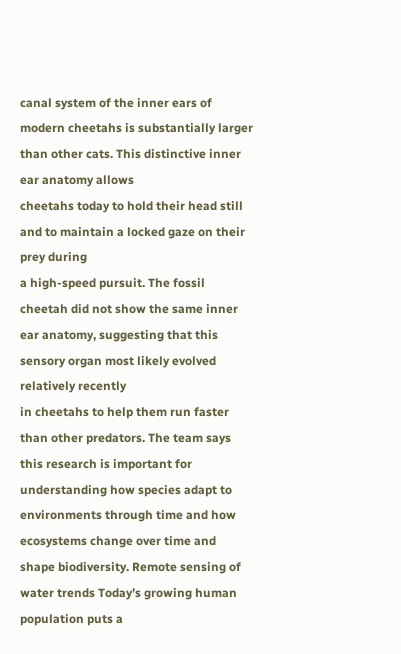canal system of the inner ears of modern cheetahs is substantially larger than other cats. This distinctive inner ear anatomy allows
cheetahs today to hold their head still and to maintain a locked gaze on their prey during
a high-speed pursuit. The fossil cheetah did not show the same inner
ear anatomy, suggesting that this sensory organ most likely evolved relatively recently
in cheetahs to help them run faster than other predators. The team says this research is important for understanding how species adapt to environments through time and how ecosystems change over time and shape biodiversity. Remote sensing of water trends Today’s growing human population puts a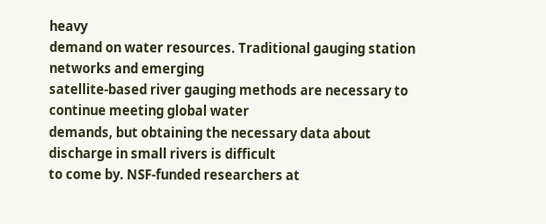heavy
demand on water resources. Traditional gauging station networks and emerging
satellite-based river gauging methods are necessary to continue meeting global water
demands, but obtaining the necessary data about discharge in small rivers is difficult
to come by. NSF-funded researchers at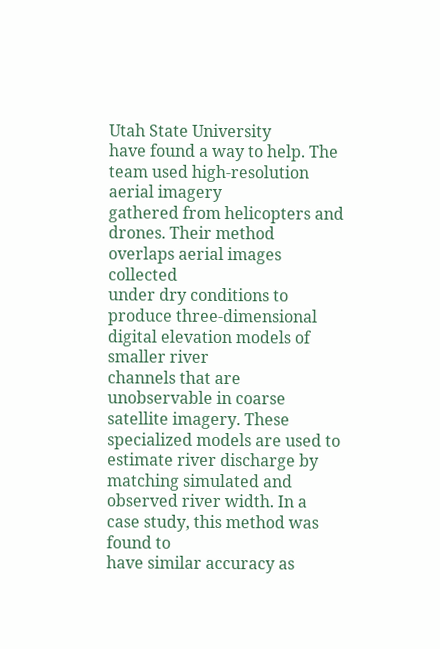Utah State University
have found a way to help. The team used high-resolution aerial imagery
gathered from helicopters and drones. Their method overlaps aerial images collected
under dry conditions to produce three-dimensional digital elevation models of smaller river
channels that are unobservable in coarse satellite imagery. These specialized models are used to estimate river discharge by matching simulated and observed river width. In a case study, this method was found to
have similar accuracy as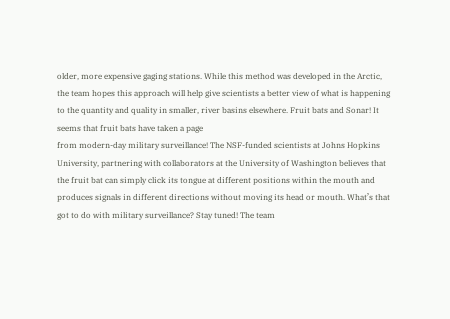older, more expensive gaging stations. While this method was developed in the Arctic, the team hopes this approach will help give scientists a better view of what is happening to the quantity and quality in smaller, river basins elsewhere. Fruit bats and Sonar! It seems that fruit bats have taken a page
from modern-day military surveillance! The NSF-funded scientists at Johns Hopkins
University, partnering with collaborators at the University of Washington believes that the fruit bat can simply click its tongue at different positions within the mouth and produces signals in different directions without moving its head or mouth. What’s that got to do with military surveillance? Stay tuned! The team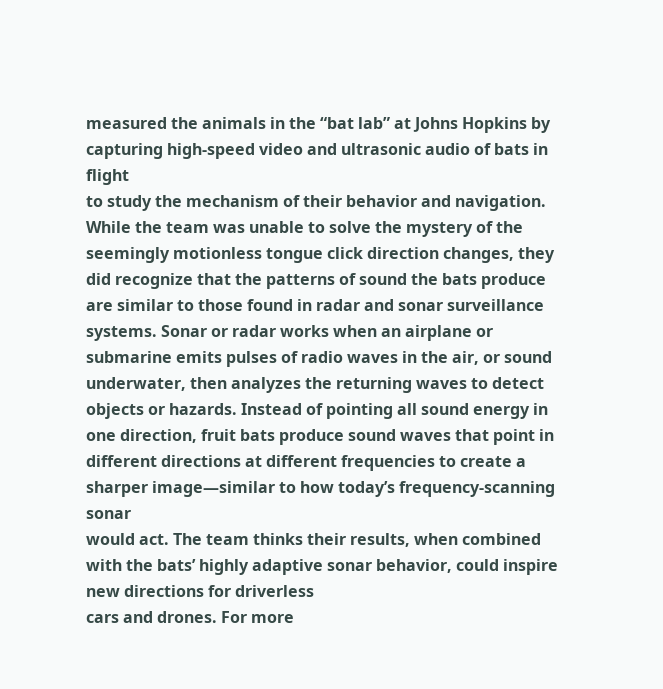measured the animals in the “bat lab” at Johns Hopkins by capturing high-speed video and ultrasonic audio of bats in flight
to study the mechanism of their behavior and navigation. While the team was unable to solve the mystery of the seemingly motionless tongue click direction changes, they did recognize that the patterns of sound the bats produce are similar to those found in radar and sonar surveillance systems. Sonar or radar works when an airplane or submarine emits pulses of radio waves in the air, or sound underwater, then analyzes the returning waves to detect objects or hazards. Instead of pointing all sound energy in one direction, fruit bats produce sound waves that point in different directions at different frequencies to create a sharper image—similar to how today’s frequency-scanning sonar
would act. The team thinks their results, when combined
with the bats’ highly adaptive sonar behavior, could inspire new directions for driverless
cars and drones. For more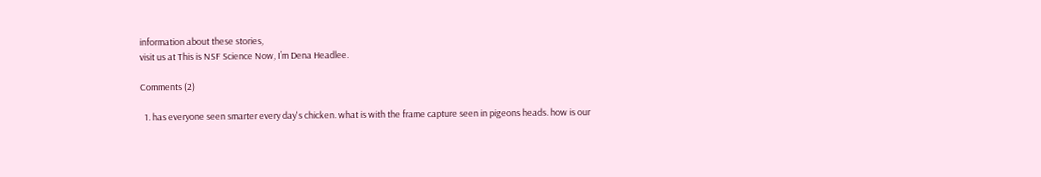information about these stories,
visit us at This is NSF Science Now, I’m Dena Headlee.

Comments (2)

  1. has everyone seen smarter every day's chicken. what is with the frame capture seen in pigeons heads. how is our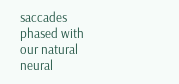saccades phased with our natural neural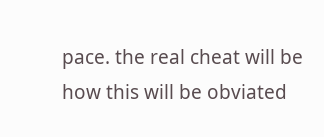pace. the real cheat will be how this will be obviated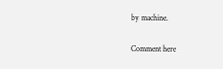by machine.

Comment here